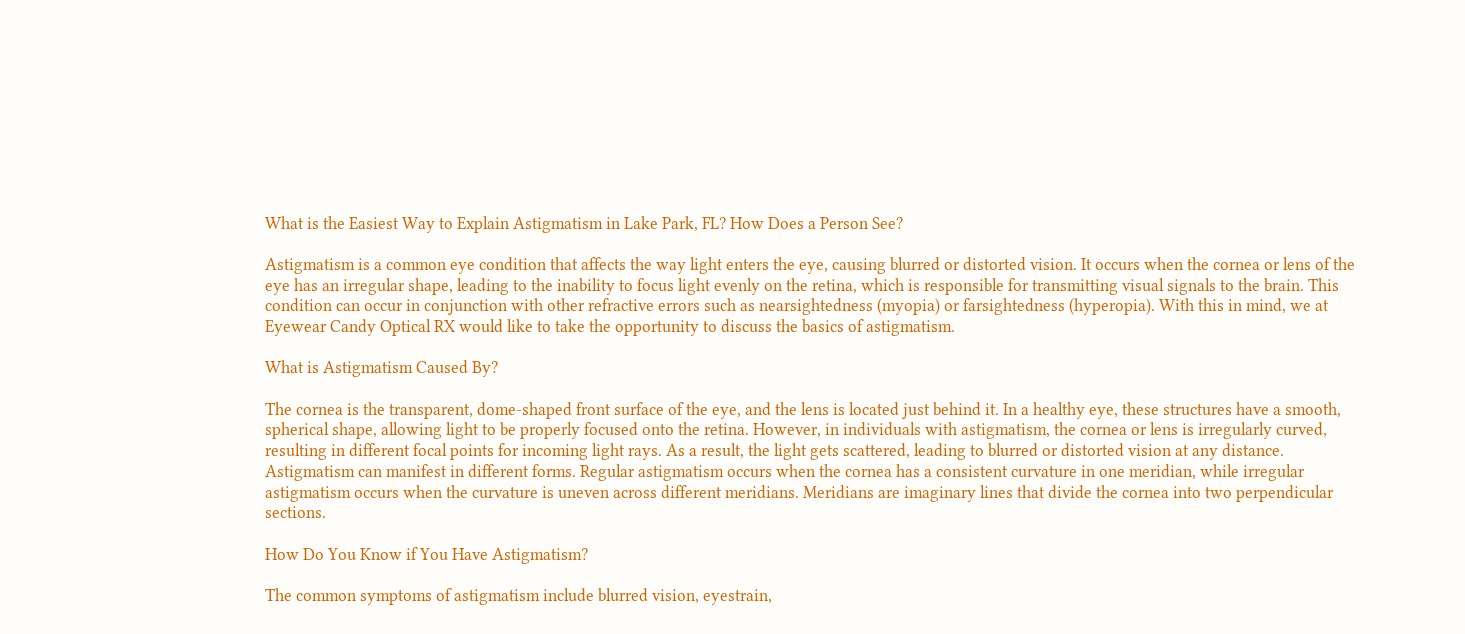What is the Easiest Way to Explain Astigmatism in Lake Park, FL? How Does a Person See?

Astigmatism is a common eye condition that affects the way light enters the eye, causing blurred or distorted vision. It occurs when the cornea or lens of the eye has an irregular shape, leading to the inability to focus light evenly on the retina, which is responsible for transmitting visual signals to the brain. This condition can occur in conjunction with other refractive errors such as nearsightedness (myopia) or farsightedness (hyperopia). With this in mind, we at Eyewear Candy Optical RX would like to take the opportunity to discuss the basics of astigmatism.

What is Astigmatism Caused By?

The cornea is the transparent, dome-shaped front surface of the eye, and the lens is located just behind it. In a healthy eye, these structures have a smooth, spherical shape, allowing light to be properly focused onto the retina. However, in individuals with astigmatism, the cornea or lens is irregularly curved, resulting in different focal points for incoming light rays. As a result, the light gets scattered, leading to blurred or distorted vision at any distance. Astigmatism can manifest in different forms. Regular astigmatism occurs when the cornea has a consistent curvature in one meridian, while irregular astigmatism occurs when the curvature is uneven across different meridians. Meridians are imaginary lines that divide the cornea into two perpendicular sections.

How Do You Know if You Have Astigmatism?

The common symptoms of astigmatism include blurred vision, eyestrain,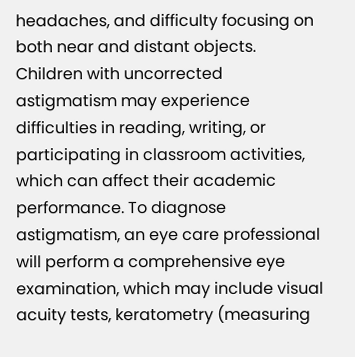headaches, and difficulty focusing on both near and distant objects. Children with uncorrected astigmatism may experience difficulties in reading, writing, or participating in classroom activities, which can affect their academic performance. To diagnose astigmatism, an eye care professional will perform a comprehensive eye examination, which may include visual acuity tests, keratometry (measuring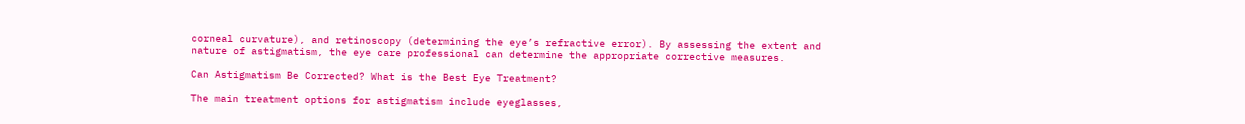corneal curvature), and retinoscopy (determining the eye’s refractive error). By assessing the extent and nature of astigmatism, the eye care professional can determine the appropriate corrective measures.

Can Astigmatism Be Corrected? What is the Best Eye Treatment?

The main treatment options for astigmatism include eyeglasses,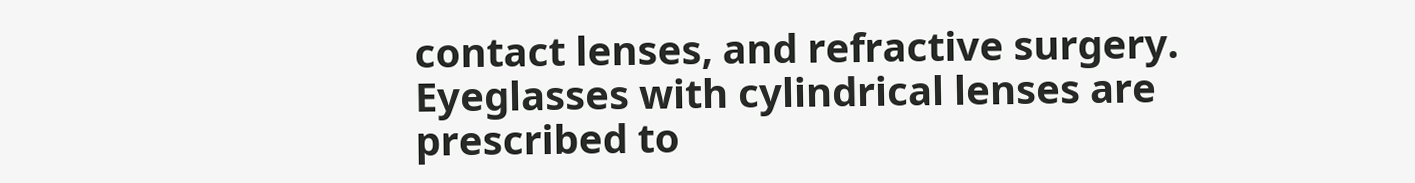contact lenses, and refractive surgery. Eyeglasses with cylindrical lenses are prescribed to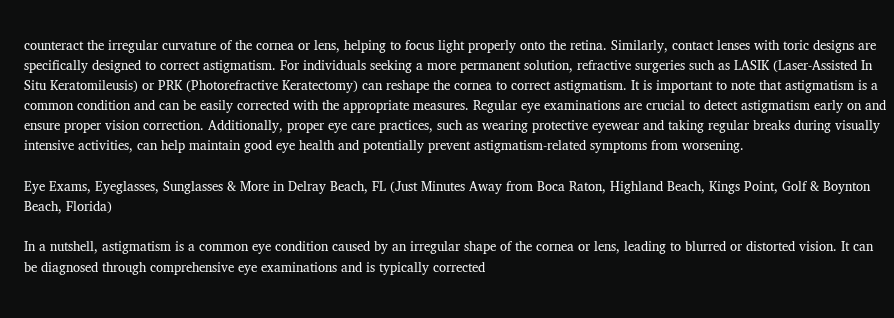counteract the irregular curvature of the cornea or lens, helping to focus light properly onto the retina. Similarly, contact lenses with toric designs are specifically designed to correct astigmatism. For individuals seeking a more permanent solution, refractive surgeries such as LASIK (Laser-Assisted In Situ Keratomileusis) or PRK (Photorefractive Keratectomy) can reshape the cornea to correct astigmatism. It is important to note that astigmatism is a common condition and can be easily corrected with the appropriate measures. Regular eye examinations are crucial to detect astigmatism early on and ensure proper vision correction. Additionally, proper eye care practices, such as wearing protective eyewear and taking regular breaks during visually intensive activities, can help maintain good eye health and potentially prevent astigmatism-related symptoms from worsening.

Eye Exams, Eyeglasses, Sunglasses & More in Delray Beach, FL (Just Minutes Away from Boca Raton, Highland Beach, Kings Point, Golf & Boynton Beach, Florida)

In a nutshell, astigmatism is a common eye condition caused by an irregular shape of the cornea or lens, leading to blurred or distorted vision. It can be diagnosed through comprehensive eye examinations and is typically corrected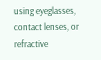using eyeglasses, contact lenses, or refractive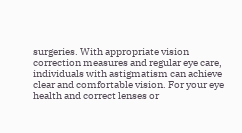surgeries. With appropriate vision correction measures and regular eye care, individuals with astigmatism can achieve clear and comfortable vision. For your eye health and correct lenses or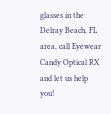glasses in the Delray Beach, FL area, call Eyewear Candy Optical RX and let us help you!